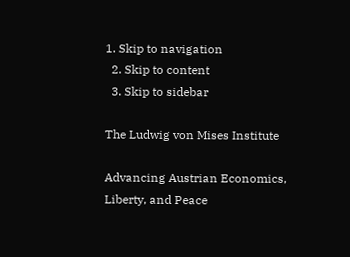1. Skip to navigation
  2. Skip to content
  3. Skip to sidebar

The Ludwig von Mises Institute

Advancing Austrian Economics, Liberty, and Peace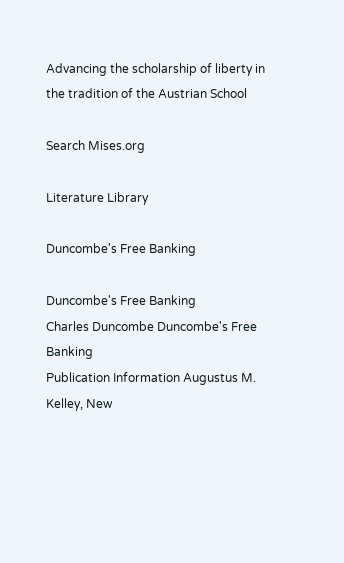Advancing the scholarship of liberty in the tradition of the Austrian School

Search Mises.org

Literature Library

Duncombe's Free Banking

Duncombe's Free Banking
Charles Duncombe Duncombe's Free Banking
Publication Information Augustus M. Kelley, New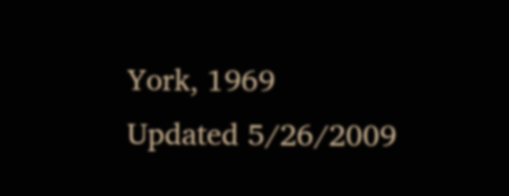York, 1969
Updated 5/26/2009